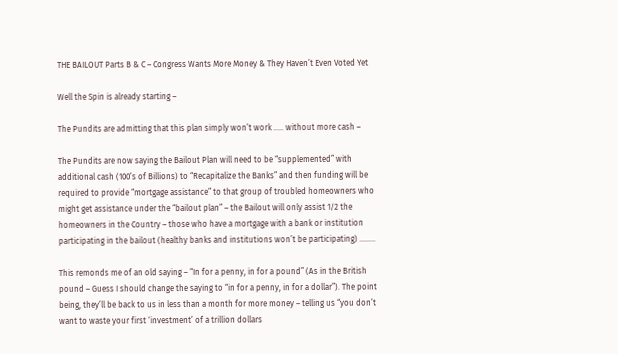THE BAILOUT Parts B & C – Congress Wants More Money & They Haven’t Even Voted Yet

Well the Spin is already starting –

The Pundits are admitting that this plan simply won’t work ….. without more cash –

The Pundits are now saying the Bailout Plan will need to be “supplemented” with additional cash (100’s of Billions) to “Recapitalize the Banks” and then funding will be required to provide “mortgage assistance” to that group of troubled homeowners who might get assistance under the “bailout plan” – the Bailout will only assist 1/2 the homeowners in the Country – those who have a mortgage with a bank or institution participating in the bailout (healthy banks and institutions won’t be participating) ……..

This remonds me of an old saying – “In for a penny, in for a pound” (As in the British pound – Guess I should change the saying to “in for a penny, in for a dollar”). The point being, they’ll be back to us in less than a month for more money – telling us “you don’t want to waste your first ‘investment’ of a trillion dollars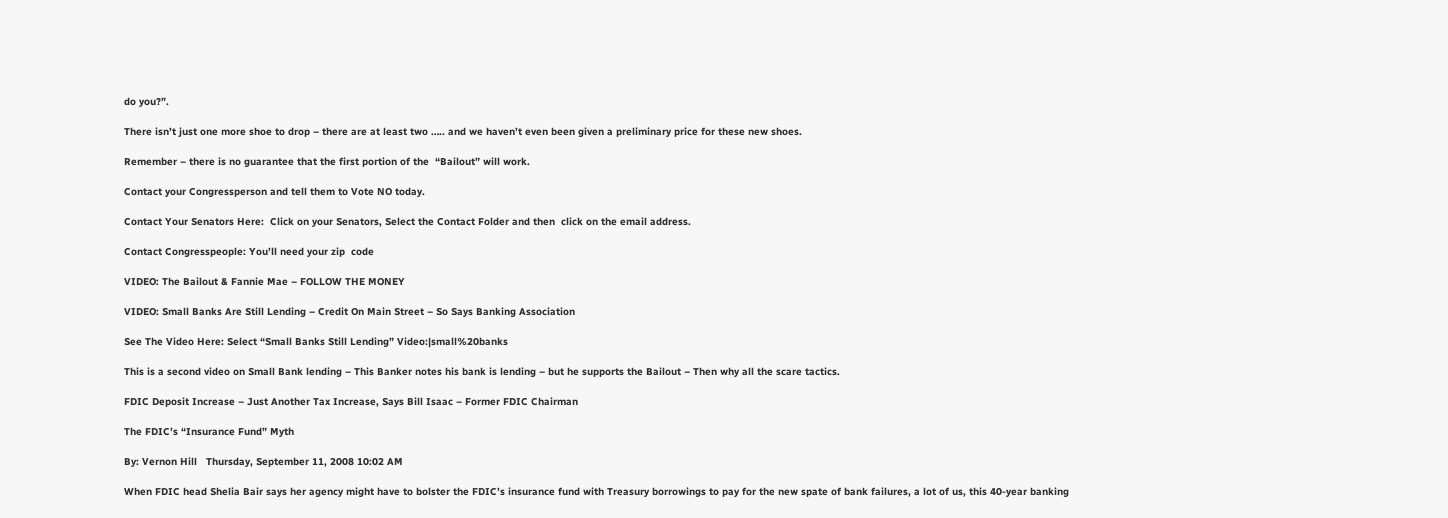do you?”.

There isn’t just one more shoe to drop – there are at least two ….. and we haven’t even been given a preliminary price for these new shoes.

Remember – there is no guarantee that the first portion of the  “Bailout” will work.

Contact your Congressperson and tell them to Vote NO today.

Contact Your Senators Here:  Click on your Senators, Select the Contact Folder and then  click on the email address.

Contact Congresspeople: You’ll need your zip  code

VIDEO: The Bailout & Fannie Mae – FOLLOW THE MONEY

VIDEO: Small Banks Are Still Lending – Credit On Main Street – So Says Banking Association

See The Video Here: Select “Small Banks Still Lending” Video:|small%20banks

This is a second video on Small Bank lending – This Banker notes his bank is lending – but he supports the Bailout – Then why all the scare tactics.

FDIC Deposit Increase – Just Another Tax Increase, Says Bill Isaac – Former FDIC Chairman

The FDIC’s “Insurance Fund” Myth

By: Vernon Hill   Thursday, September 11, 2008 10:02 AM

When FDIC head Shelia Bair says her agency might have to bolster the FDIC’s insurance fund with Treasury borrowings to pay for the new spate of bank failures, a lot of us, this 40-year banking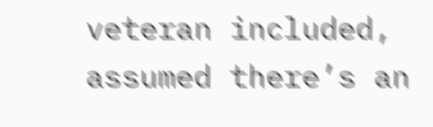veteran included, assumed there’s an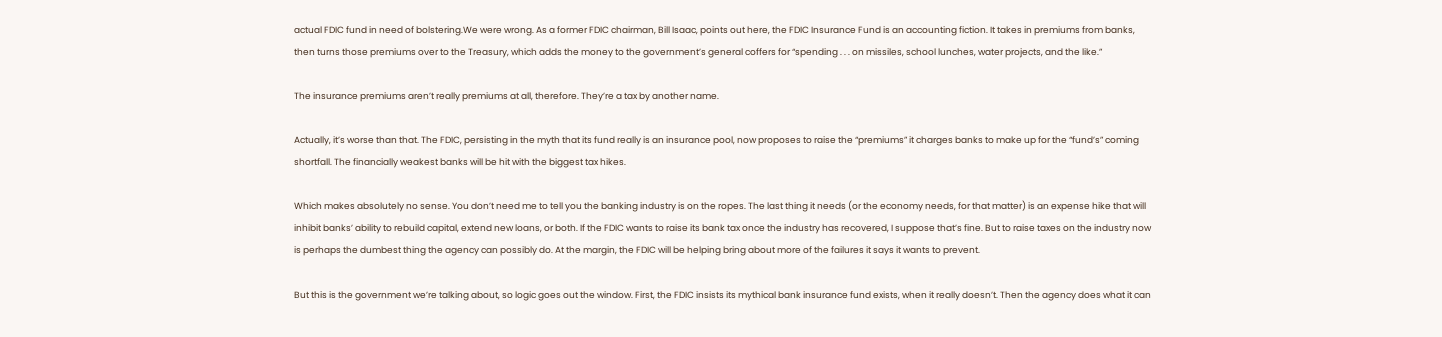actual FDIC fund in need of bolstering.We were wrong. As a former FDIC chairman, Bill Isaac, points out here, the FDIC Insurance Fund is an accounting fiction. It takes in premiums from banks, then turns those premiums over to the Treasury, which adds the money to the government’s general coffers for “spending . . . on missiles, school lunches, water projects, and the like.”

The insurance premiums aren’t really premiums at all, therefore. They’re a tax by another name.

Actually, it’s worse than that. The FDIC, persisting in the myth that its fund really is an insurance pool, now proposes to raise the “premiums” it charges banks to make up for the “fund’s” coming shortfall. The financially weakest banks will be hit with the biggest tax hikes.

Which makes absolutely no sense. You don’t need me to tell you the banking industry is on the ropes. The last thing it needs (or the economy needs, for that matter) is an expense hike that will inhibit banks’ ability to rebuild capital, extend new loans, or both. If the FDIC wants to raise its bank tax once the industry has recovered, I suppose that’s fine. But to raise taxes on the industry now is perhaps the dumbest thing the agency can possibly do. At the margin, the FDIC will be helping bring about more of the failures it says it wants to prevent.

But this is the government we’re talking about, so logic goes out the window. First, the FDIC insists its mythical bank insurance fund exists, when it really doesn’t. Then the agency does what it can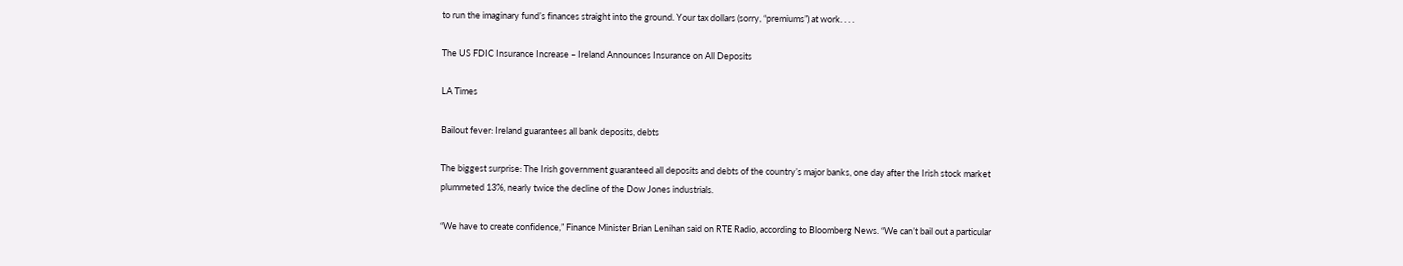to run the imaginary fund’s finances straight into the ground. Your tax dollars (sorry, “premiums”) at work. . . .

The US FDIC Insurance Increase – Ireland Announces Insurance on All Deposits

LA Times

Bailout fever: Ireland guarantees all bank deposits, debts

The biggest surprise: The Irish government guaranteed all deposits and debts of the country’s major banks, one day after the Irish stock market plummeted 13%, nearly twice the decline of the Dow Jones industrials.

“We have to create confidence,” Finance Minister Brian Lenihan said on RTE Radio, according to Bloomberg News. “We can’t bail out a particular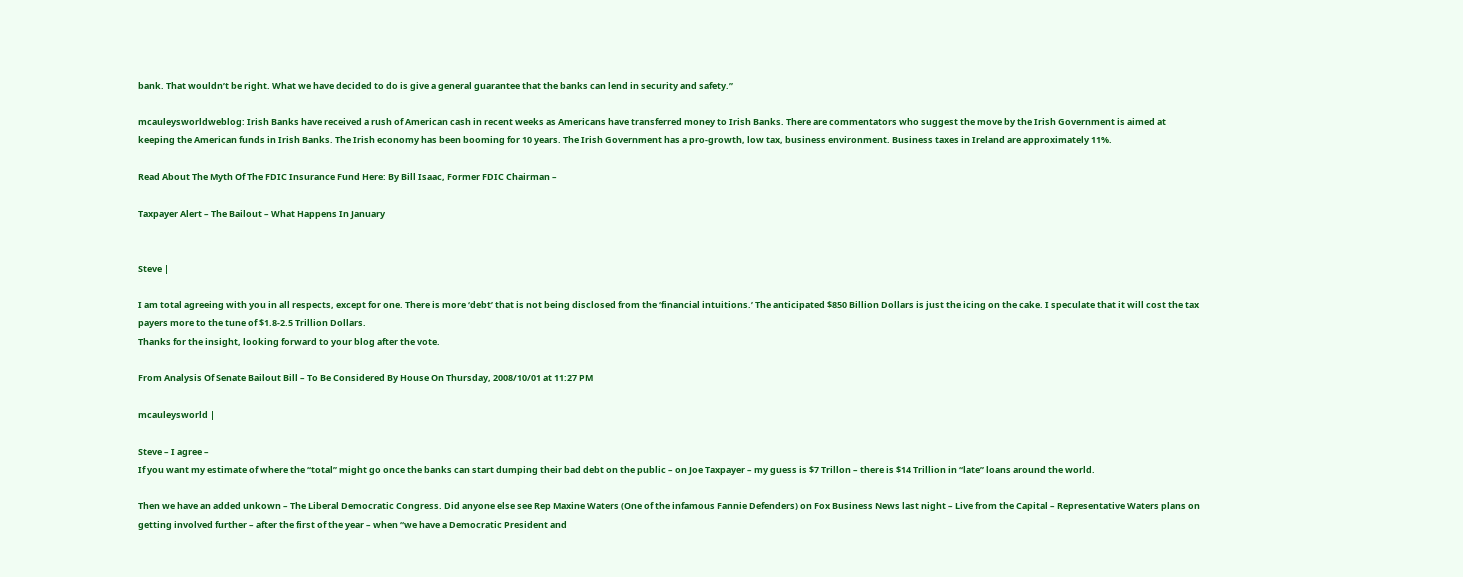bank. That wouldn’t be right. What we have decided to do is give a general guarantee that the banks can lend in security and safety.”

mcauleysworldweblog: Irish Banks have received a rush of American cash in recent weeks as Americans have transferred money to Irish Banks. There are commentators who suggest the move by the Irish Government is aimed at keeping the American funds in Irish Banks. The Irish economy has been booming for 10 years. The Irish Government has a pro-growth, low tax, business environment. Business taxes in Ireland are approximately 11%.

Read About The Myth Of The FDIC Insurance Fund Here: By Bill Isaac, Former FDIC Chairman –

Taxpayer Alert – The Bailout – What Happens In January


Steve |

I am total agreeing with you in all respects, except for one. There is more ‘debt’ that is not being disclosed from the ‘financial intuitions.’ The anticipated $850 Billion Dollars is just the icing on the cake. I speculate that it will cost the tax payers more to the tune of $1.8-2.5 Trillion Dollars.
Thanks for the insight, looking forward to your blog after the vote.

From Analysis Of Senate Bailout Bill – To Be Considered By House On Thursday, 2008/10/01 at 11:27 PM

mcauleysworld |

Steve – I agree –
If you want my estimate of where the “total” might go once the banks can start dumping their bad debt on the public – on Joe Taxpayer – my guess is $7 Trillon – there is $14 Trillion in “late” loans around the world.

Then we have an added unkown – The Liberal Democratic Congress. Did anyone else see Rep Maxine Waters (One of the infamous Fannie Defenders) on Fox Business News last night – Live from the Capital – Representative Waters plans on getting involved further – after the first of the year – when “we have a Democratic President and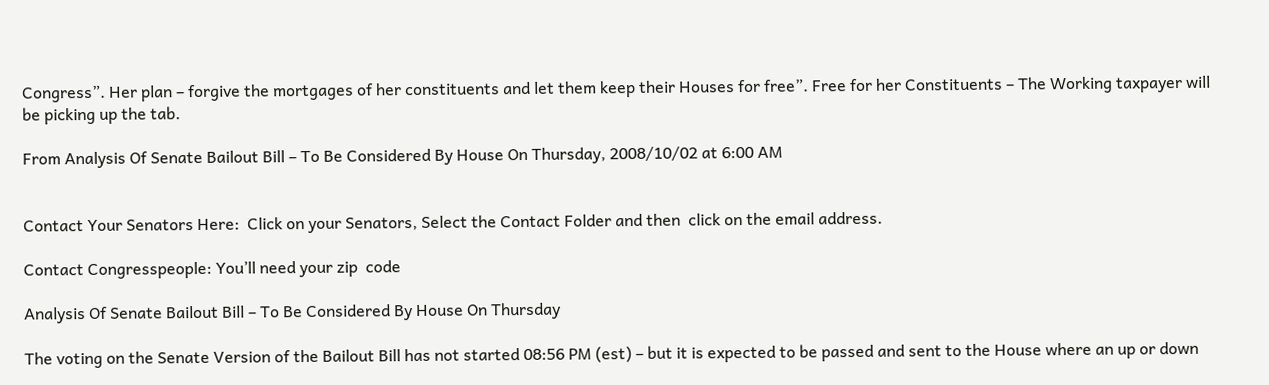Congress”. Her plan – forgive the mortgages of her constituents and let them keep their Houses for free”. Free for her Constituents – The Working taxpayer will be picking up the tab.

From Analysis Of Senate Bailout Bill – To Be Considered By House On Thursday, 2008/10/02 at 6:00 AM


Contact Your Senators Here:  Click on your Senators, Select the Contact Folder and then  click on the email address.

Contact Congresspeople: You’ll need your zip  code

Analysis Of Senate Bailout Bill – To Be Considered By House On Thursday

The voting on the Senate Version of the Bailout Bill has not started 08:56 PM (est) – but it is expected to be passed and sent to the House where an up or down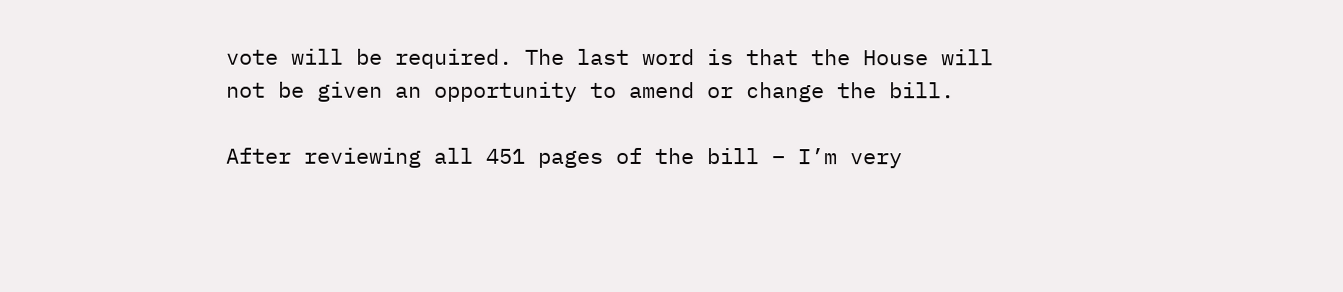vote will be required. The last word is that the House will not be given an opportunity to amend or change the bill.

After reviewing all 451 pages of the bill – I’m very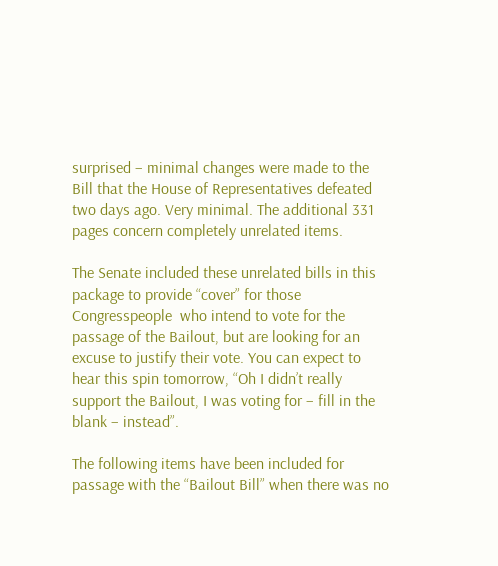surprised – minimal changes were made to the Bill that the House of Representatives defeated two days ago. Very minimal. The additional 331 pages concern completely unrelated items.

The Senate included these unrelated bills in this package to provide “cover” for those Congresspeople  who intend to vote for the passage of the Bailout, but are looking for an excuse to justify their vote. You can expect to hear this spin tomorrow, “Oh I didn’t really support the Bailout, I was voting for – fill in the blank – instead”.

The following items have been included for passage with the “Bailout Bill” when there was no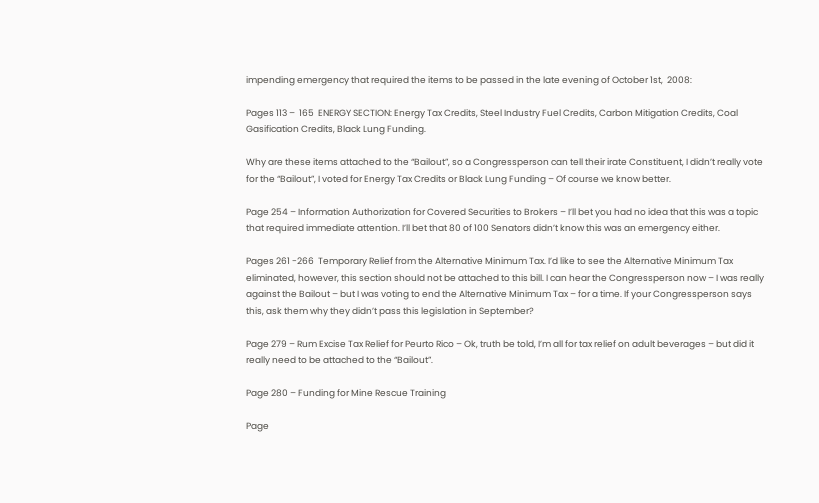impending emergency that required the items to be passed in the late evening of October 1st,  2008:

Pages 113 –  165  ENERGY SECTION: Energy Tax Credits, Steel Industry Fuel Credits, Carbon Mitigation Credits, Coal Gasification Credits, Black Lung Funding.

Why are these items attached to the “Bailout”, so a Congressperson can tell their irate Constituent, I didn’t really vote for the “Bailout”, I voted for Energy Tax Credits or Black Lung Funding – Of course we know better.

Page 254 – Information Authorization for Covered Securities to Brokers – I’ll bet you had no idea that this was a topic that required immediate attention. I’ll bet that 80 of 100 Senators didn’t know this was an emergency either.

Pages 261 -266  Temporary Relief from the Alternative Minimum Tax. I’d like to see the Alternative Minimum Tax eliminated, however, this section should not be attached to this bill. I can hear the Congressperson now – I was really against the Bailout – but I was voting to end the Alternative Minimum Tax – for a time. If your Congressperson says this, ask them why they didn’t pass this legislation in September?

Page 279 – Rum Excise Tax Relief for Peurto Rico – Ok, truth be told, I’m all for tax relief on adult beverages – but did it really need to be attached to the “Bailout”.

Page 280 – Funding for Mine Rescue Training

Page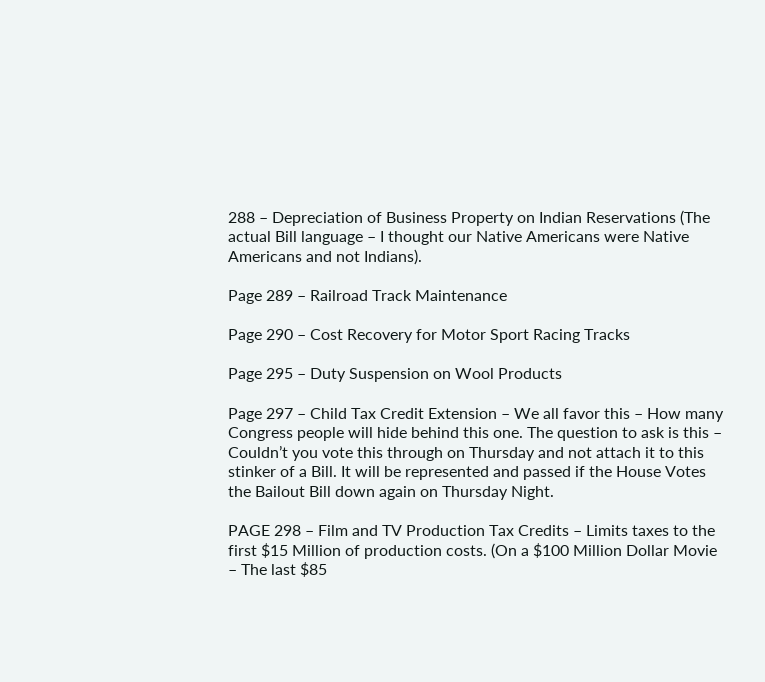288 – Depreciation of Business Property on Indian Reservations (The actual Bill language – I thought our Native Americans were Native Americans and not Indians).

Page 289 – Railroad Track Maintenance

Page 290 – Cost Recovery for Motor Sport Racing Tracks

Page 295 – Duty Suspension on Wool Products

Page 297 – Child Tax Credit Extension – We all favor this – How many Congress people will hide behind this one. The question to ask is this – Couldn’t you vote this through on Thursday and not attach it to this stinker of a Bill. It will be represented and passed if the House Votes the Bailout Bill down again on Thursday Night.

PAGE 298 – Film and TV Production Tax Credits – Limits taxes to the first $15 Million of production costs. (On a $100 Million Dollar Movie – The last $85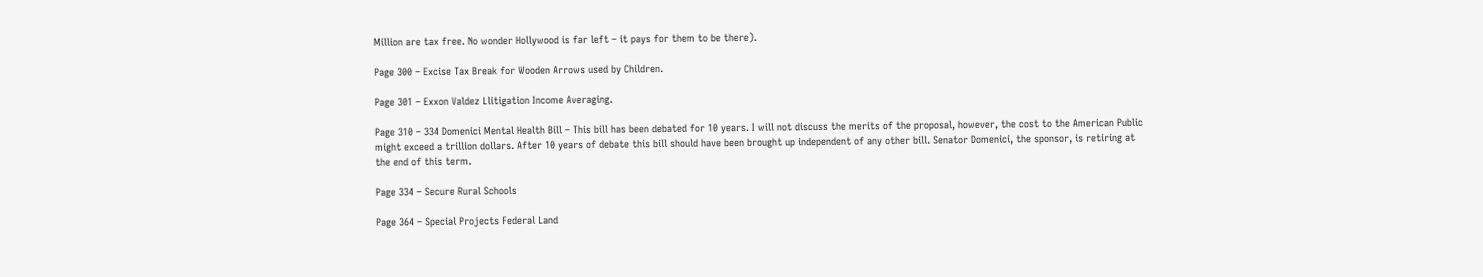Million are tax free. No wonder Hollywood is far left – it pays for them to be there).

Page 300 – Excise Tax Break for Wooden Arrows used by Children.

Page 301 – Exxon Valdez Llitigation Income Averaging.

Page 310 – 334 Domenici Mental Health Bill – This bill has been debated for 10 years. I will not discuss the merits of the proposal, however, the cost to the American Public might exceed a trillion dollars. After 10 years of debate this bill should have been brought up independent of any other bill. Senator Domenici, the sponsor, is retiring at the end of this term.

Page 334 – Secure Rural Schools

Page 364 – Special Projects Federal Land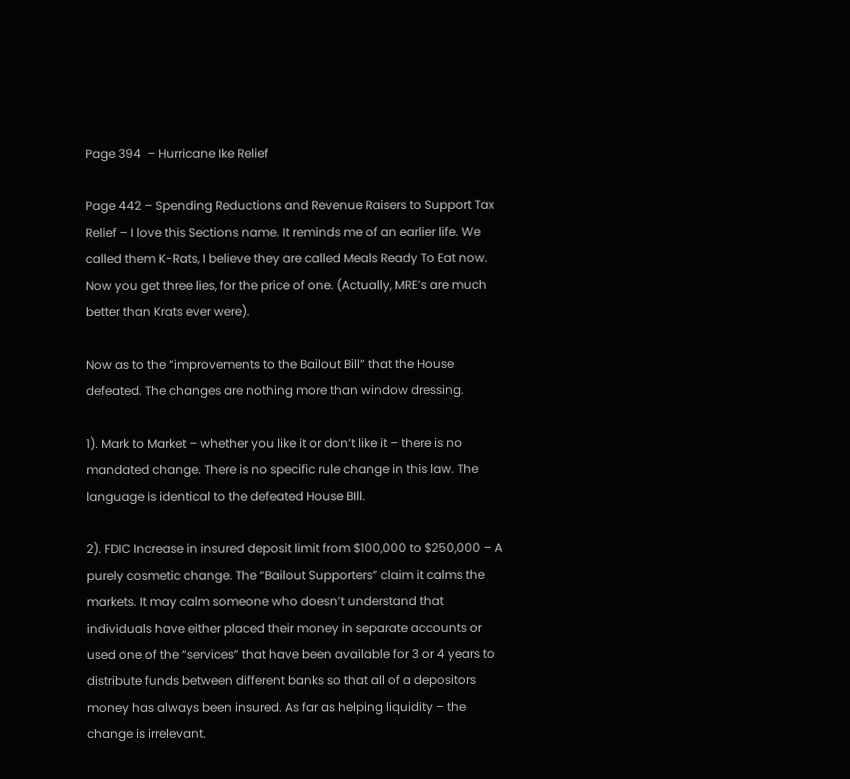Page 394  – Hurricane Ike Relief

Page 442 – Spending Reductions and Revenue Raisers to Support Tax Relief – I love this Sections name. It reminds me of an earlier life. We called them K-Rats, I believe they are called Meals Ready To Eat now. Now you get three lies, for the price of one. (Actually, MRE’s are much better than Krats ever were).

Now as to the “improvements to the Bailout Bill” that the House defeated. The changes are nothing more than window dressing.

1). Mark to Market – whether you like it or don’t like it – there is no mandated change. There is no specific rule change in this law. The language is identical to the defeated House BIll.

2). FDIC Increase in insured deposit limit from $100,000 to $250,000 – A purely cosmetic change. The “Bailout Supporters” claim it calms the markets. It may calm someone who doesn’t understand that individuals have either placed their money in separate accounts or used one of the “services” that have been available for 3 or 4 years to distribute funds between different banks so that all of a depositors money has always been insured. As far as helping liquidity – the change is irrelevant.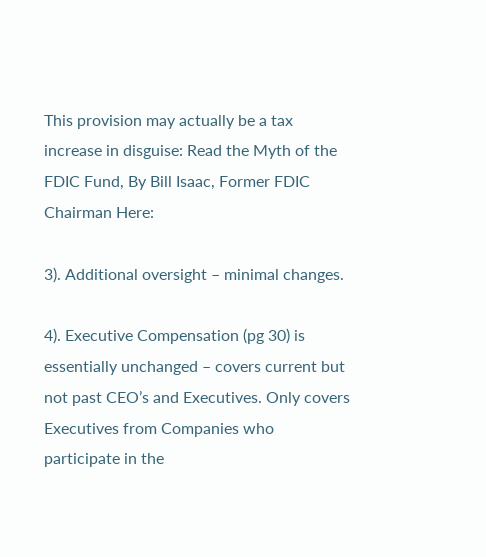This provision may actually be a tax increase in disguise: Read the Myth of the FDIC Fund, By Bill Isaac, Former FDIC Chairman Here:

3). Additional oversight – minimal changes.

4). Executive Compensation (pg 30) is essentially unchanged – covers current but not past CEO’s and Executives. Only covers Executives from Companies who participate in the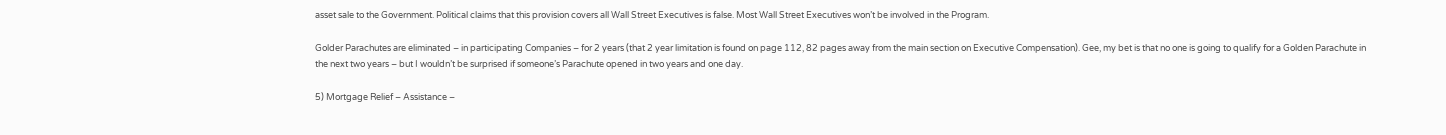asset sale to the Government. Political claims that this provision covers all Wall Street Executives is false. Most Wall Street Executives won’t be involved in the Program.

Golder Parachutes are eliminated – in participating Companies – for 2 years (that 2 year limitation is found on page 112, 82 pages away from the main section on Executive Compensation). Gee, my bet is that no one is going to qualify for a Golden Parachute in the next two years – but I wouldn’t be surprised if someone’s Parachute opened in two years and one day.

5) Mortgage Relief – Assistance –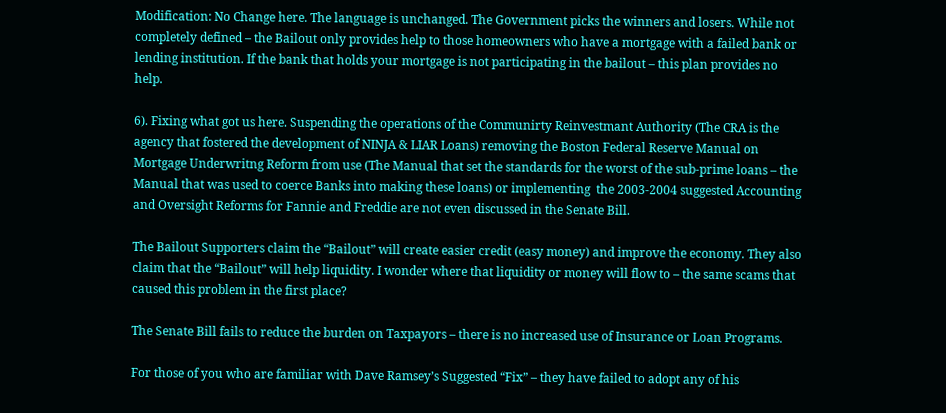Modification: No Change here. The language is unchanged. The Government picks the winners and losers. While not completely defined – the Bailout only provides help to those homeowners who have a mortgage with a failed bank or lending institution. If the bank that holds your mortgage is not participating in the bailout – this plan provides no help.

6). Fixing what got us here. Suspending the operations of the Communirty Reinvestmant Authority (The CRA is the agency that fostered the development of NINJA & LIAR Loans) removing the Boston Federal Reserve Manual on Mortgage Underwritng Reform from use (The Manual that set the standards for the worst of the sub-prime loans – the Manual that was used to coerce Banks into making these loans) or implementing  the 2003-2004 suggested Accounting and Oversight Reforms for Fannie and Freddie are not even discussed in the Senate Bill.

The Bailout Supporters claim the “Bailout” will create easier credit (easy money) and improve the economy. They also claim that the “Bailout” will help liquidity. I wonder where that liquidity or money will flow to – the same scams that caused this problem in the first place?

The Senate Bill fails to reduce the burden on Taxpayors – there is no increased use of Insurance or Loan Programs.

For those of you who are familiar with Dave Ramsey’s Suggested “Fix” – they have failed to adopt any of his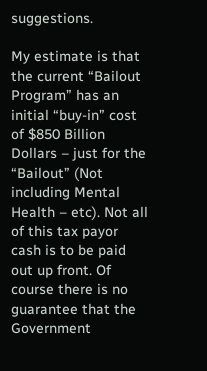suggestions.

My estimate is that the current “Bailout Program” has an initial “buy-in” cost of $850 Billion Dollars – just for the “Bailout” (Not including Mental Health – etc). Not all of this tax payor cash is to be paid out up front. Of course there is no guarantee that the Government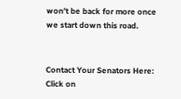won’t be back for more once we start down this road.


Contact Your Senators Here:  Click on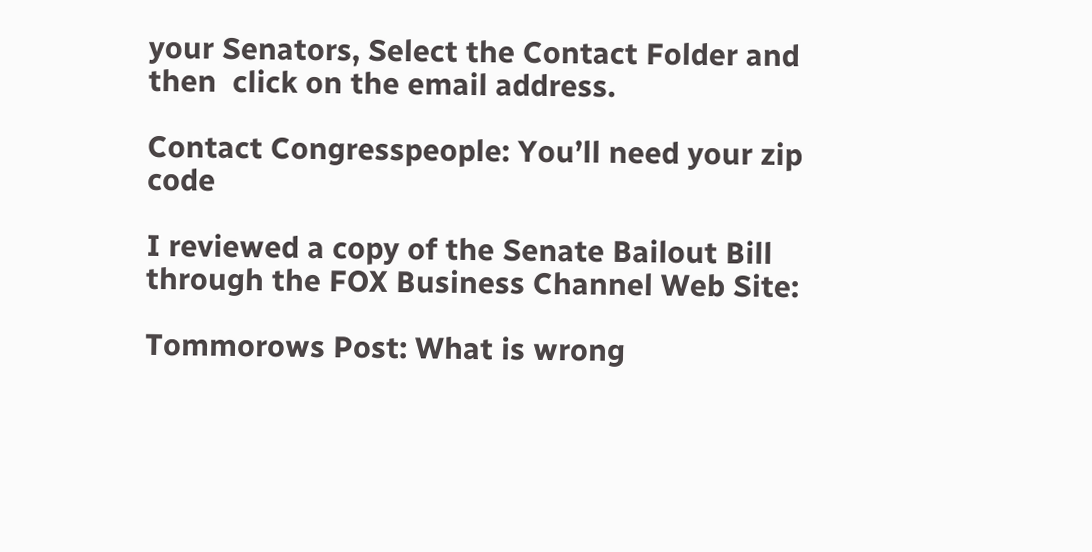your Senators, Select the Contact Folder and then  click on the email address.

Contact Congresspeople: You’ll need your zip  code

I reviewed a copy of the Senate Bailout Bill through the FOX Business Channel Web Site:

Tommorows Post: What is wrong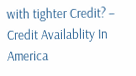with tighter Credit? – Credit Availablity In America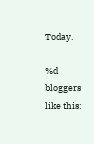Today.

%d bloggers like this: